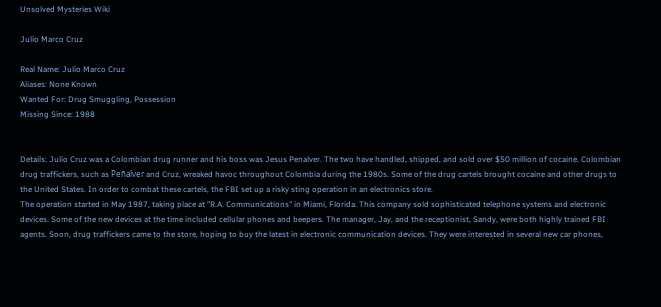Unsolved Mysteries Wiki

Julio Marco Cruz

Real Name: Julio Marco Cruz
Aliases: None Known
Wanted For: Drug Smuggling, Possession
Missing Since: 1988


Details: Julio Cruz was a Colombian drug runner and his boss was Jesus Penalver. The two have handled, shipped, and sold over $50 million of cocaine. Colombian drug traffickers, such as Peñalver and Cruz, wreaked havoc throughout Colombia during the 1980s. Some of the drug cartels brought cocaine and other drugs to the United States. In order to combat these cartels, the FBI set up a risky sting operation in an electronics store.
The operation started in May 1987, taking place at "R.A. Communications" in Miami, Florida. This company sold sophisticated telephone systems and electronic devices. Some of the new devices at the time included cellular phones and beepers. The manager, Jay, and the receptionist, Sandy, were both highly trained FBI agents. Soon, drug traffickers came to the store, hoping to buy the latest in electronic communication devices. They were interested in several new car phones,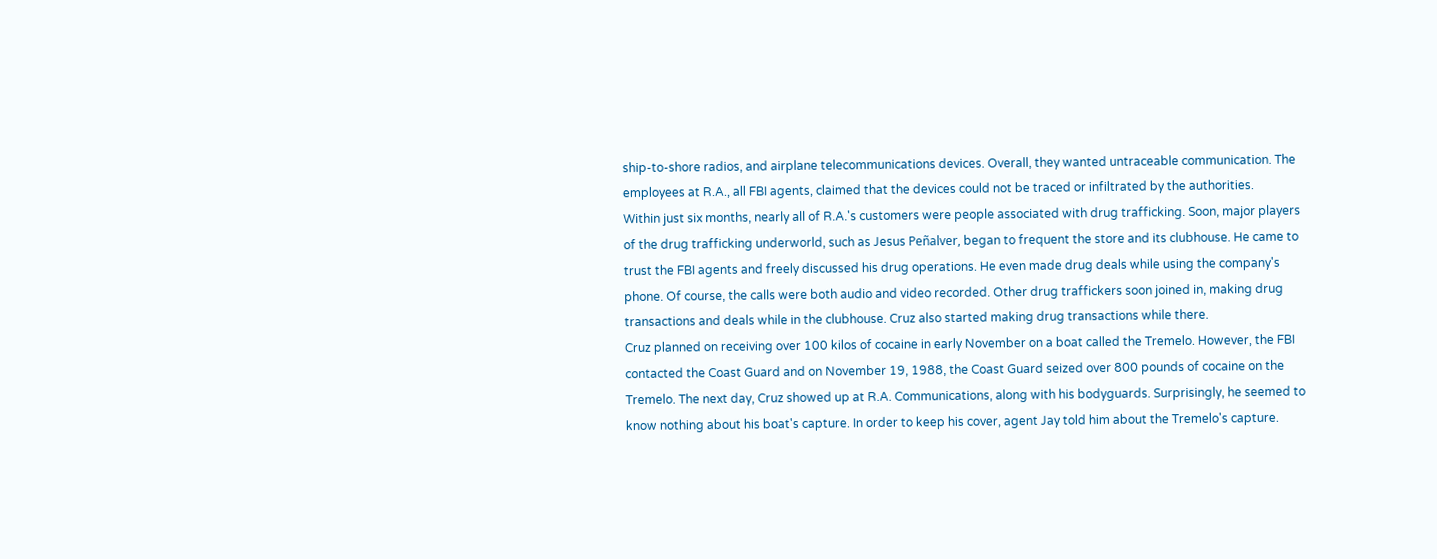ship-to-shore radios, and airplane telecommunications devices. Overall, they wanted untraceable communication. The employees at R.A., all FBI agents, claimed that the devices could not be traced or infiltrated by the authorities.
Within just six months, nearly all of R.A.'s customers were people associated with drug trafficking. Soon, major players of the drug trafficking underworld, such as Jesus Peñalver, began to frequent the store and its clubhouse. He came to trust the FBI agents and freely discussed his drug operations. He even made drug deals while using the company's phone. Of course, the calls were both audio and video recorded. Other drug traffickers soon joined in, making drug transactions and deals while in the clubhouse. Cruz also started making drug transactions while there.
Cruz planned on receiving over 100 kilos of cocaine in early November on a boat called the Tremelo. However, the FBI contacted the Coast Guard and on November 19, 1988, the Coast Guard seized over 800 pounds of cocaine on the Tremelo. The next day, Cruz showed up at R.A. Communications, along with his bodyguards. Surprisingly, he seemed to know nothing about his boat's capture. In order to keep his cover, agent Jay told him about the Tremelo's capture.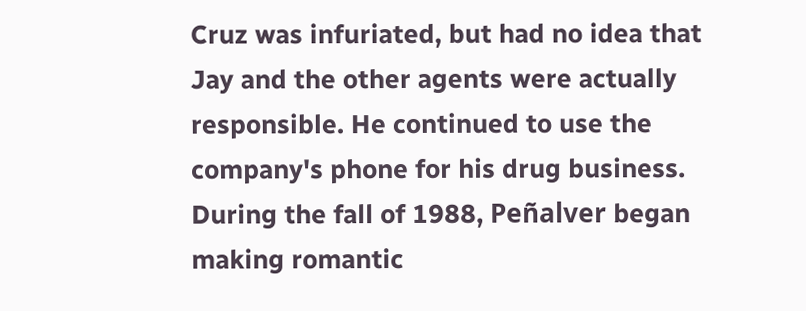Cruz was infuriated, but had no idea that Jay and the other agents were actually responsible. He continued to use the company's phone for his drug business.
During the fall of 1988, Peñalver began making romantic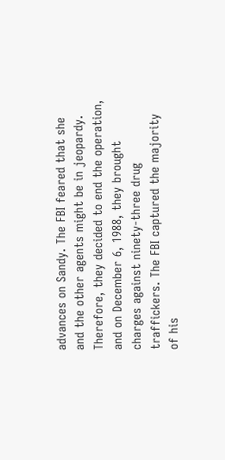advances on Sandy. The FBI feared that she and the other agents might be in jeopardy. Therefore, they decided to end the operation, and on December 6, 1988, they brought charges against ninety-three drug traffickers. The FBI captured the majority of his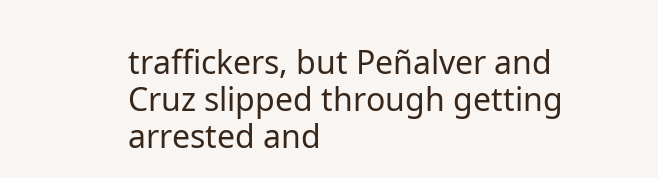traffickers, but Peñalver and Cruz slipped through getting arrested and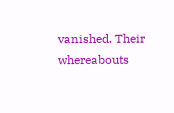vanished. Their whereabouts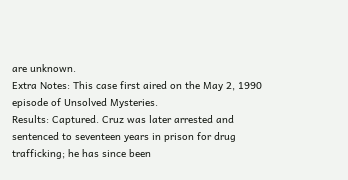are unknown.
Extra Notes: This case first aired on the May 2, 1990 episode of Unsolved Mysteries.
Results: Captured. Cruz was later arrested and sentenced to seventeen years in prison for drug trafficking; he has since been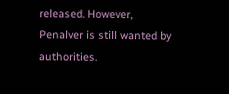released. However, Penalver is still wanted by authorities.